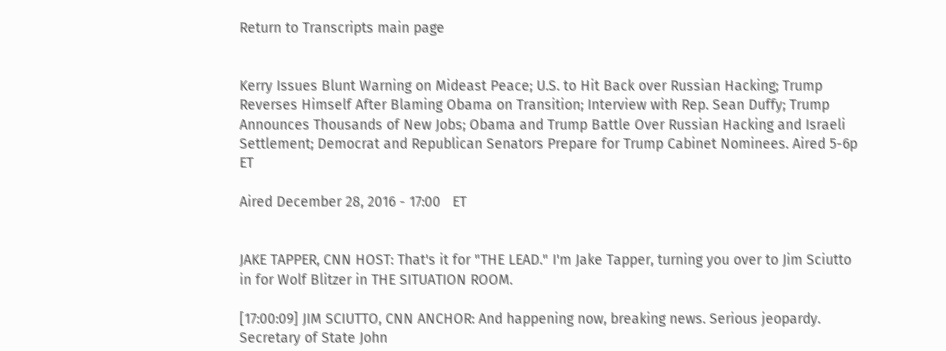Return to Transcripts main page


Kerry Issues Blunt Warning on Mideast Peace; U.S. to Hit Back over Russian Hacking; Trump Reverses Himself After Blaming Obama on Transition; Interview with Rep. Sean Duffy; Trump Announces Thousands of New Jobs; Obama and Trump Battle Over Russian Hacking and Israeli Settlement; Democrat and Republican Senators Prepare for Trump Cabinet Nominees. Aired 5-6p ET

Aired December 28, 2016 - 17:00   ET


JAKE TAPPER, CNN HOST: That's it for "THE LEAD." I'm Jake Tapper, turning you over to Jim Sciutto in for Wolf Blitzer in THE SITUATION ROOM.

[17:00:09] JIM SCIUTTO, CNN ANCHOR: And happening now, breaking news. Serious jeopardy. Secretary of State John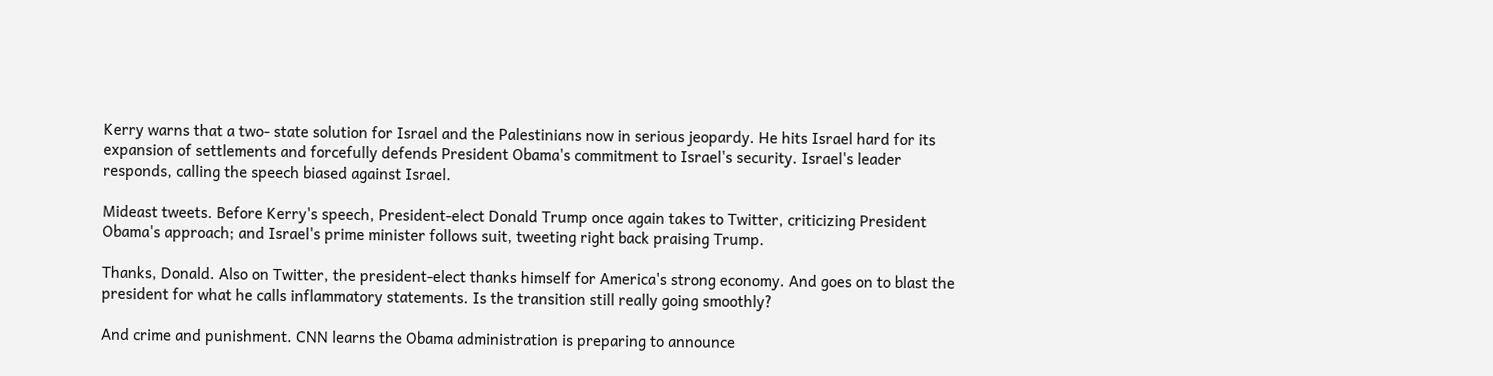Kerry warns that a two- state solution for Israel and the Palestinians now in serious jeopardy. He hits Israel hard for its expansion of settlements and forcefully defends President Obama's commitment to Israel's security. Israel's leader responds, calling the speech biased against Israel.

Mideast tweets. Before Kerry's speech, President-elect Donald Trump once again takes to Twitter, criticizing President Obama's approach; and Israel's prime minister follows suit, tweeting right back praising Trump.

Thanks, Donald. Also on Twitter, the president-elect thanks himself for America's strong economy. And goes on to blast the president for what he calls inflammatory statements. Is the transition still really going smoothly?

And crime and punishment. CNN learns the Obama administration is preparing to announce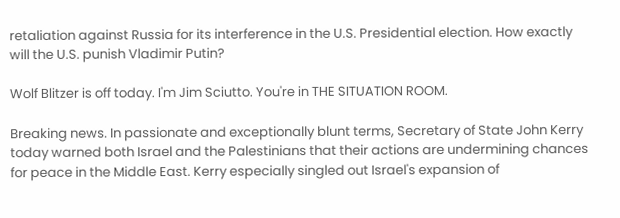retaliation against Russia for its interference in the U.S. Presidential election. How exactly will the U.S. punish Vladimir Putin?

Wolf Blitzer is off today. I'm Jim Sciutto. You're in THE SITUATION ROOM.

Breaking news. In passionate and exceptionally blunt terms, Secretary of State John Kerry today warned both Israel and the Palestinians that their actions are undermining chances for peace in the Middle East. Kerry especially singled out Israel's expansion of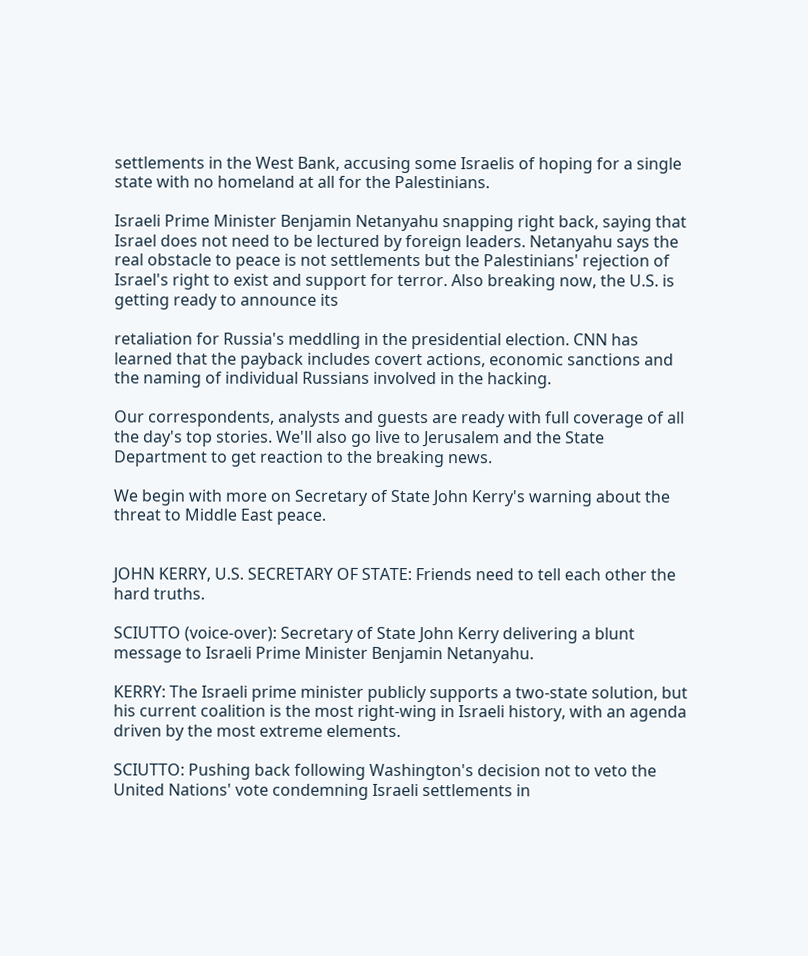settlements in the West Bank, accusing some Israelis of hoping for a single state with no homeland at all for the Palestinians.

Israeli Prime Minister Benjamin Netanyahu snapping right back, saying that Israel does not need to be lectured by foreign leaders. Netanyahu says the real obstacle to peace is not settlements but the Palestinians' rejection of Israel's right to exist and support for terror. Also breaking now, the U.S. is getting ready to announce its

retaliation for Russia's meddling in the presidential election. CNN has learned that the payback includes covert actions, economic sanctions and the naming of individual Russians involved in the hacking.

Our correspondents, analysts and guests are ready with full coverage of all the day's top stories. We'll also go live to Jerusalem and the State Department to get reaction to the breaking news.

We begin with more on Secretary of State John Kerry's warning about the threat to Middle East peace.


JOHN KERRY, U.S. SECRETARY OF STATE: Friends need to tell each other the hard truths.

SCIUTTO (voice-over): Secretary of State John Kerry delivering a blunt message to Israeli Prime Minister Benjamin Netanyahu.

KERRY: The Israeli prime minister publicly supports a two-state solution, but his current coalition is the most right-wing in Israeli history, with an agenda driven by the most extreme elements.

SCIUTTO: Pushing back following Washington's decision not to veto the United Nations' vote condemning Israeli settlements in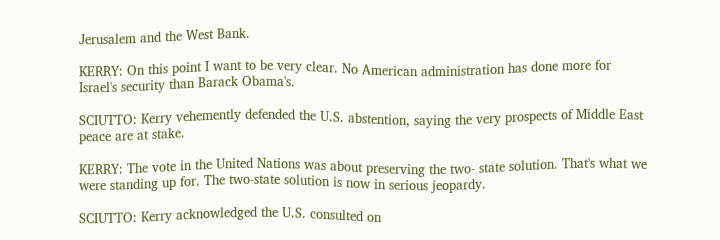Jerusalem and the West Bank.

KERRY: On this point I want to be very clear. No American administration has done more for Israel's security than Barack Obama's.

SCIUTTO: Kerry vehemently defended the U.S. abstention, saying the very prospects of Middle East peace are at stake.

KERRY: The vote in the United Nations was about preserving the two- state solution. That's what we were standing up for. The two-state solution is now in serious jeopardy.

SCIUTTO: Kerry acknowledged the U.S. consulted on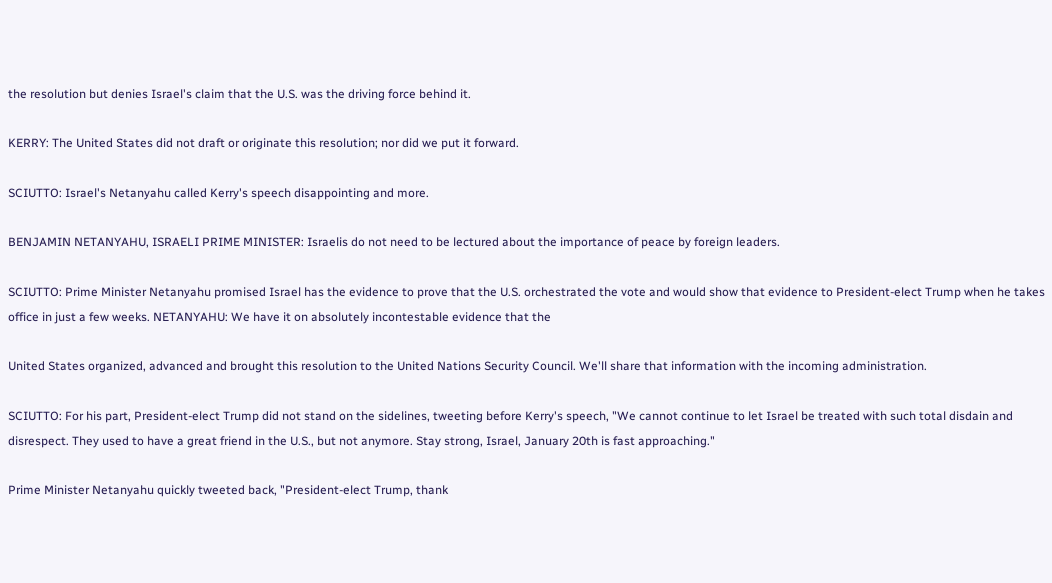the resolution but denies Israel's claim that the U.S. was the driving force behind it.

KERRY: The United States did not draft or originate this resolution; nor did we put it forward.

SCIUTTO: Israel's Netanyahu called Kerry's speech disappointing and more.

BENJAMIN NETANYAHU, ISRAELI PRIME MINISTER: Israelis do not need to be lectured about the importance of peace by foreign leaders.

SCIUTTO: Prime Minister Netanyahu promised Israel has the evidence to prove that the U.S. orchestrated the vote and would show that evidence to President-elect Trump when he takes office in just a few weeks. NETANYAHU: We have it on absolutely incontestable evidence that the

United States organized, advanced and brought this resolution to the United Nations Security Council. We'll share that information with the incoming administration.

SCIUTTO: For his part, President-elect Trump did not stand on the sidelines, tweeting before Kerry's speech, "We cannot continue to let Israel be treated with such total disdain and disrespect. They used to have a great friend in the U.S., but not anymore. Stay strong, Israel, January 20th is fast approaching."

Prime Minister Netanyahu quickly tweeted back, "President-elect Trump, thank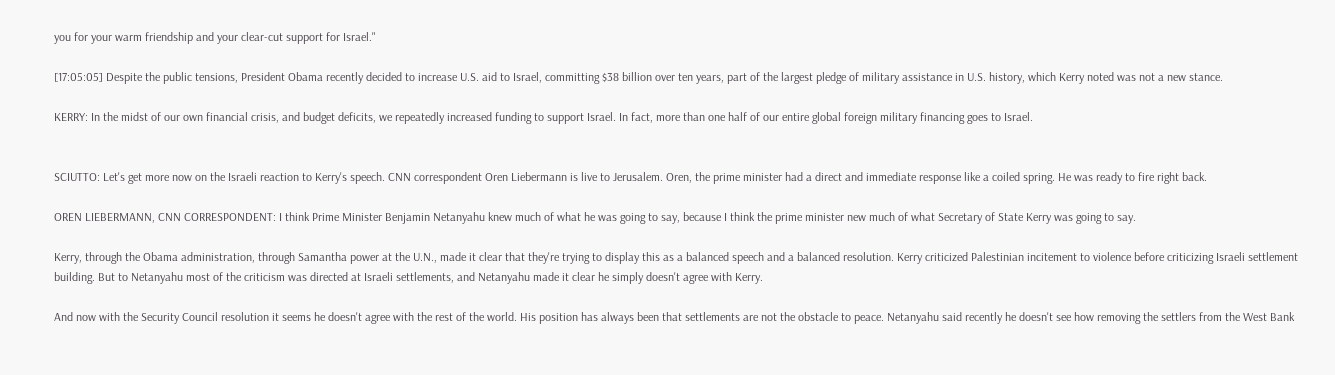you for your warm friendship and your clear-cut support for Israel."

[17:05:05] Despite the public tensions, President Obama recently decided to increase U.S. aid to Israel, committing $38 billion over ten years, part of the largest pledge of military assistance in U.S. history, which Kerry noted was not a new stance.

KERRY: In the midst of our own financial crisis, and budget deficits, we repeatedly increased funding to support Israel. In fact, more than one half of our entire global foreign military financing goes to Israel.


SCIUTTO: Let's get more now on the Israeli reaction to Kerry's speech. CNN correspondent Oren Liebermann is live to Jerusalem. Oren, the prime minister had a direct and immediate response like a coiled spring. He was ready to fire right back.

OREN LIEBERMANN, CNN CORRESPONDENT: I think Prime Minister Benjamin Netanyahu knew much of what he was going to say, because I think the prime minister new much of what Secretary of State Kerry was going to say.

Kerry, through the Obama administration, through Samantha power at the U.N., made it clear that they're trying to display this as a balanced speech and a balanced resolution. Kerry criticized Palestinian incitement to violence before criticizing Israeli settlement building. But to Netanyahu most of the criticism was directed at Israeli settlements, and Netanyahu made it clear he simply doesn't agree with Kerry.

And now with the Security Council resolution it seems he doesn't agree with the rest of the world. His position has always been that settlements are not the obstacle to peace. Netanyahu said recently he doesn't see how removing the settlers from the West Bank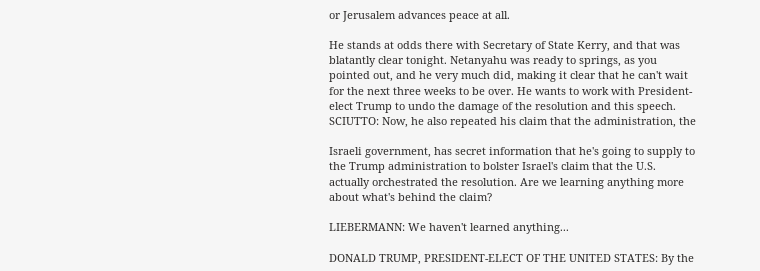or Jerusalem advances peace at all.

He stands at odds there with Secretary of State Kerry, and that was blatantly clear tonight. Netanyahu was ready to springs, as you pointed out, and he very much did, making it clear that he can't wait for the next three weeks to be over. He wants to work with President- elect Trump to undo the damage of the resolution and this speech. SCIUTTO: Now, he also repeated his claim that the administration, the

Israeli government, has secret information that he's going to supply to the Trump administration to bolster Israel's claim that the U.S. actually orchestrated the resolution. Are we learning anything more about what's behind the claim?

LIEBERMANN: We haven't learned anything...

DONALD TRUMP, PRESIDENT-ELECT OF THE UNITED STATES: By the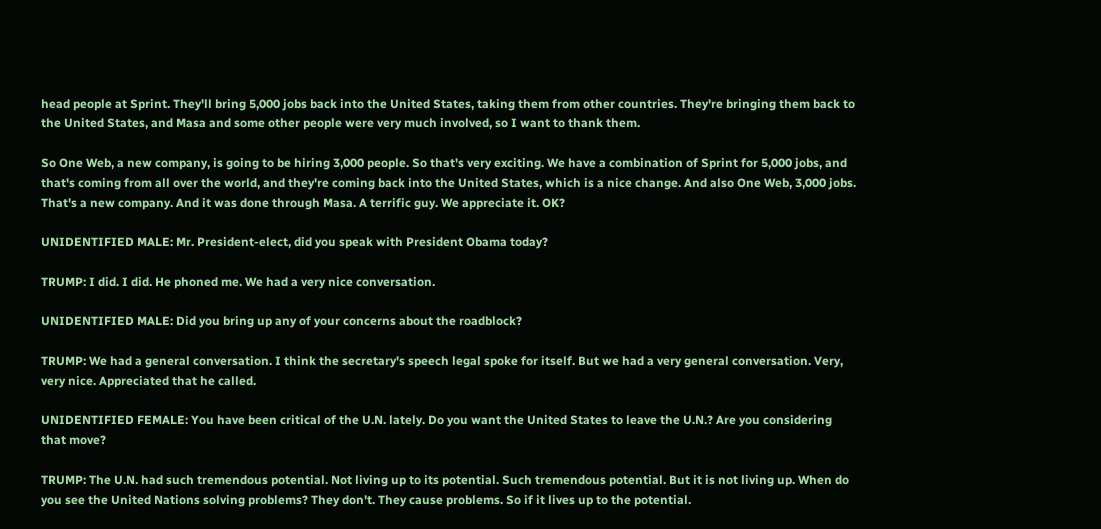head people at Sprint. They'll bring 5,000 jobs back into the United States, taking them from other countries. They're bringing them back to the United States, and Masa and some other people were very much involved, so I want to thank them.

So One Web, a new company, is going to be hiring 3,000 people. So that's very exciting. We have a combination of Sprint for 5,000 jobs, and that's coming from all over the world, and they're coming back into the United States, which is a nice change. And also One Web, 3,000 jobs. That's a new company. And it was done through Masa. A terrific guy. We appreciate it. OK?

UNIDENTIFIED MALE: Mr. President-elect, did you speak with President Obama today?

TRUMP: I did. I did. He phoned me. We had a very nice conversation.

UNIDENTIFIED MALE: Did you bring up any of your concerns about the roadblock?

TRUMP: We had a general conversation. I think the secretary's speech legal spoke for itself. But we had a very general conversation. Very, very nice. Appreciated that he called.

UNIDENTIFIED FEMALE: You have been critical of the U.N. lately. Do you want the United States to leave the U.N.? Are you considering that move?

TRUMP: The U.N. had such tremendous potential. Not living up to its potential. Such tremendous potential. But it is not living up. When do you see the United Nations solving problems? They don't. They cause problems. So if it lives up to the potential.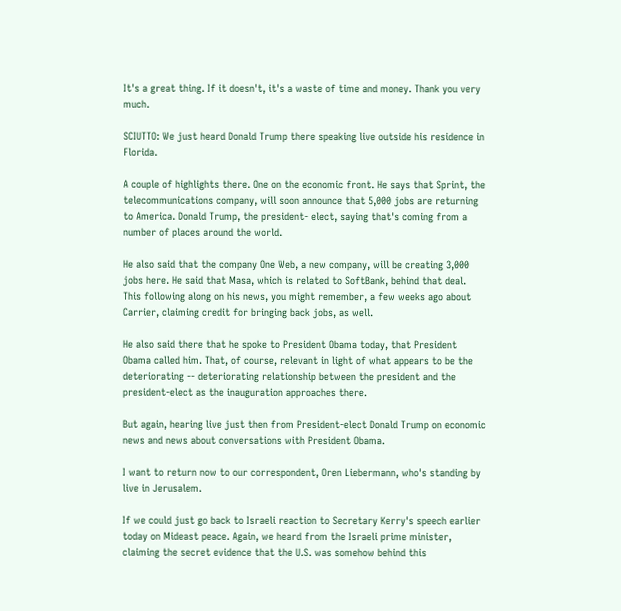It's a great thing. If it doesn't, it's a waste of time and money. Thank you very much.

SCIUTTO: We just heard Donald Trump there speaking live outside his residence in Florida.

A couple of highlights there. One on the economic front. He says that Sprint, the telecommunications company, will soon announce that 5,000 jobs are returning to America. Donald Trump, the president- elect, saying that's coming from a number of places around the world.

He also said that the company One Web, a new company, will be creating 3,000 jobs here. He said that Masa, which is related to SoftBank, behind that deal. This following along on his news, you might remember, a few weeks ago about Carrier, claiming credit for bringing back jobs, as well.

He also said there that he spoke to President Obama today, that President Obama called him. That, of course, relevant in light of what appears to be the deteriorating -- deteriorating relationship between the president and the president-elect as the inauguration approaches there.

But again, hearing live just then from President-elect Donald Trump on economic news and news about conversations with President Obama.

I want to return now to our correspondent, Oren Liebermann, who's standing by live in Jerusalem.

If we could just go back to Israeli reaction to Secretary Kerry's speech earlier today on Mideast peace. Again, we heard from the Israeli prime minister, claiming the secret evidence that the U.S. was somehow behind this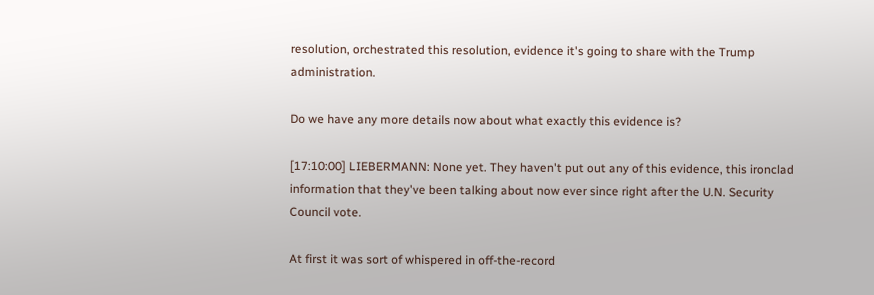resolution, orchestrated this resolution, evidence it's going to share with the Trump administration.

Do we have any more details now about what exactly this evidence is?

[17:10:00] LIEBERMANN: None yet. They haven't put out any of this evidence, this ironclad information that they've been talking about now ever since right after the U.N. Security Council vote.

At first it was sort of whispered in off-the-record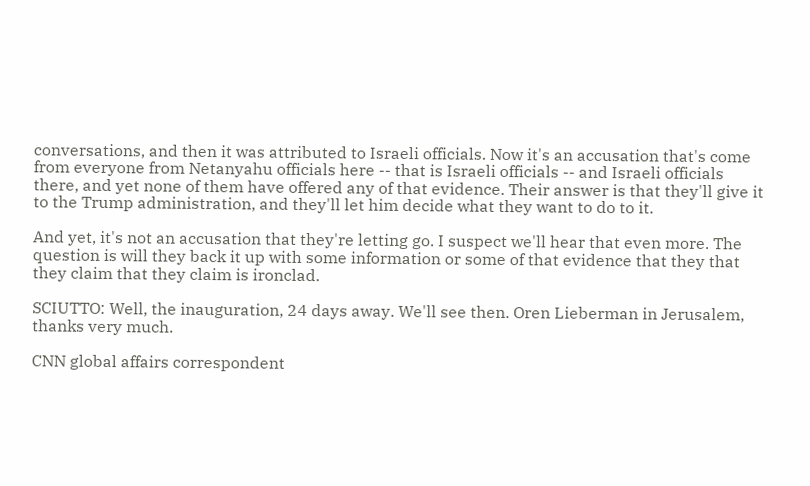conversations, and then it was attributed to Israeli officials. Now it's an accusation that's come from everyone from Netanyahu officials here -- that is Israeli officials -- and Israeli officials there, and yet none of them have offered any of that evidence. Their answer is that they'll give it to the Trump administration, and they'll let him decide what they want to do to it.

And yet, it's not an accusation that they're letting go. I suspect we'll hear that even more. The question is will they back it up with some information or some of that evidence that they that they claim that they claim is ironclad.

SCIUTTO: Well, the inauguration, 24 days away. We'll see then. Oren Lieberman in Jerusalem, thanks very much.

CNN global affairs correspondent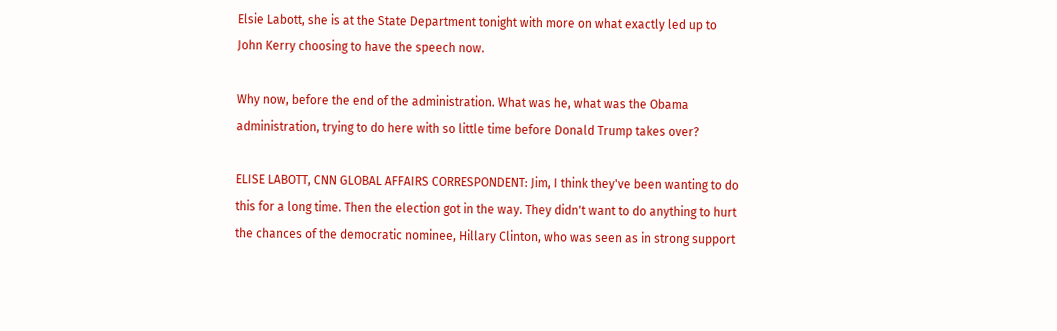Elsie Labott, she is at the State Department tonight with more on what exactly led up to John Kerry choosing to have the speech now.

Why now, before the end of the administration. What was he, what was the Obama administration, trying to do here with so little time before Donald Trump takes over?

ELISE LABOTT, CNN GLOBAL AFFAIRS CORRESPONDENT: Jim, I think they've been wanting to do this for a long time. Then the election got in the way. They didn't want to do anything to hurt the chances of the democratic nominee, Hillary Clinton, who was seen as in strong support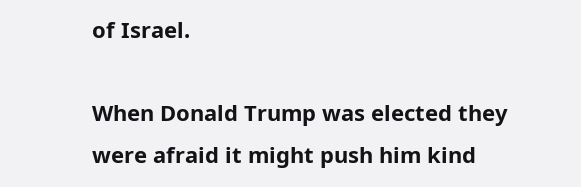of Israel.

When Donald Trump was elected they were afraid it might push him kind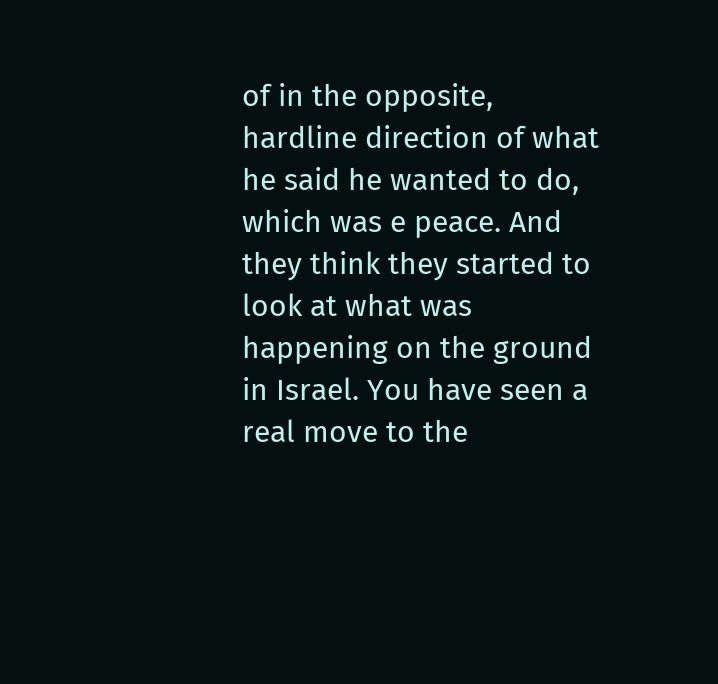of in the opposite, hardline direction of what he said he wanted to do, which was e peace. And they think they started to look at what was happening on the ground in Israel. You have seen a real move to the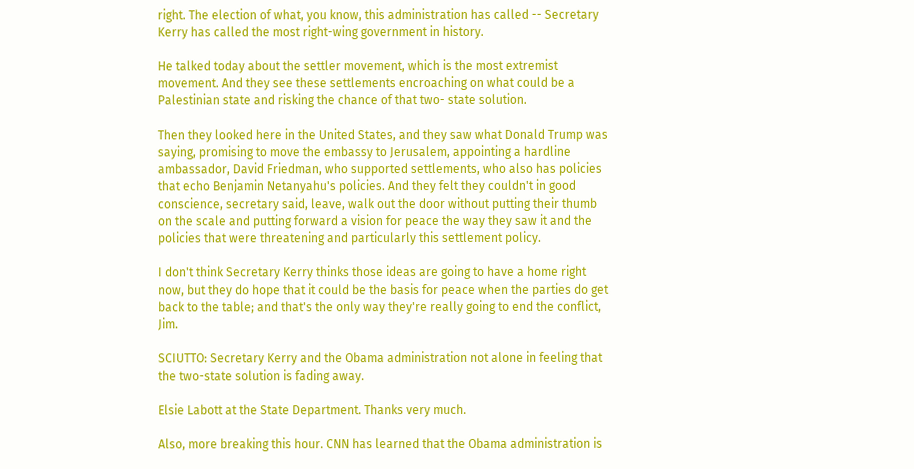right. The election of what, you know, this administration has called -- Secretary Kerry has called the most right-wing government in history.

He talked today about the settler movement, which is the most extremist movement. And they see these settlements encroaching on what could be a Palestinian state and risking the chance of that two- state solution.

Then they looked here in the United States, and they saw what Donald Trump was saying, promising to move the embassy to Jerusalem, appointing a hardline ambassador, David Friedman, who supported settlements, who also has policies that echo Benjamin Netanyahu's policies. And they felt they couldn't in good conscience, secretary said, leave, walk out the door without putting their thumb on the scale and putting forward a vision for peace the way they saw it and the policies that were threatening and particularly this settlement policy.

I don't think Secretary Kerry thinks those ideas are going to have a home right now, but they do hope that it could be the basis for peace when the parties do get back to the table; and that's the only way they're really going to end the conflict, Jim.

SCIUTTO: Secretary Kerry and the Obama administration not alone in feeling that the two-state solution is fading away.

Elsie Labott at the State Department. Thanks very much.

Also, more breaking this hour. CNN has learned that the Obama administration is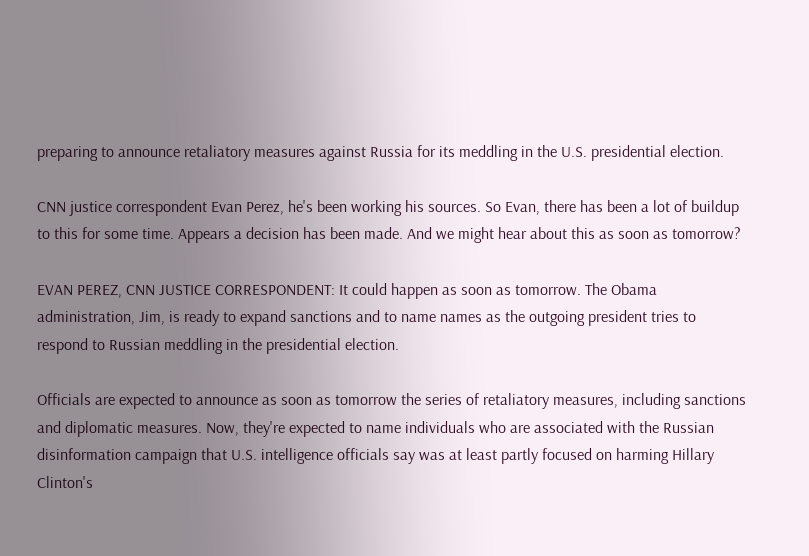preparing to announce retaliatory measures against Russia for its meddling in the U.S. presidential election.

CNN justice correspondent Evan Perez, he's been working his sources. So Evan, there has been a lot of buildup to this for some time. Appears a decision has been made. And we might hear about this as soon as tomorrow?

EVAN PEREZ, CNN JUSTICE CORRESPONDENT: It could happen as soon as tomorrow. The Obama administration, Jim, is ready to expand sanctions and to name names as the outgoing president tries to respond to Russian meddling in the presidential election.

Officials are expected to announce as soon as tomorrow the series of retaliatory measures, including sanctions and diplomatic measures. Now, they're expected to name individuals who are associated with the Russian disinformation campaign that U.S. intelligence officials say was at least partly focused on harming Hillary Clinton's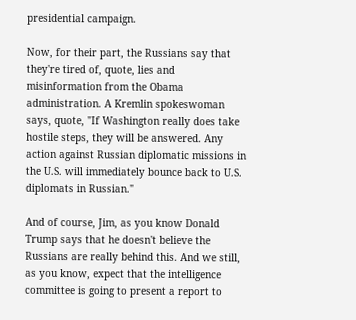presidential campaign.

Now, for their part, the Russians say that they're tired of, quote, lies and misinformation from the Obama administration. A Kremlin spokeswoman says, quote, "If Washington really does take hostile steps, they will be answered. Any action against Russian diplomatic missions in the U.S. will immediately bounce back to U.S. diplomats in Russian."

And of course, Jim, as you know Donald Trump says that he doesn't believe the Russians are really behind this. And we still, as you know, expect that the intelligence committee is going to present a report to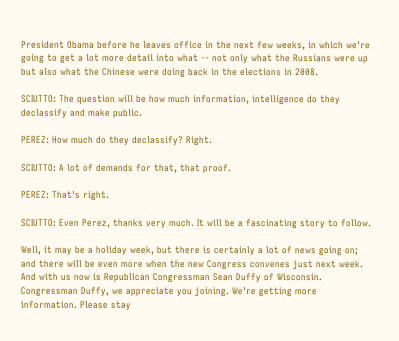President Obama before he leaves office in the next few weeks, in which we're going to get a lot more detail into what -- not only what the Russians were up but also what the Chinese were doing back in the elections in 2008.

SCIUTTO: The question will be how much information, intelligence do they declassify and make public.

PEREZ: How much do they declassify? Right.

SCIUTTO: A lot of demands for that, that proof.

PEREZ: That's right.

SCIUTTO: Even Perez, thanks very much. It will be a fascinating story to follow.

Well, it may be a holiday week, but there is certainly a lot of news going on; and there will be even more when the new Congress convenes just next week. And with us now is Republican Congressman Sean Duffy of Wisconsin. Congressman Duffy, we appreciate you joining. We're getting more information. Please stay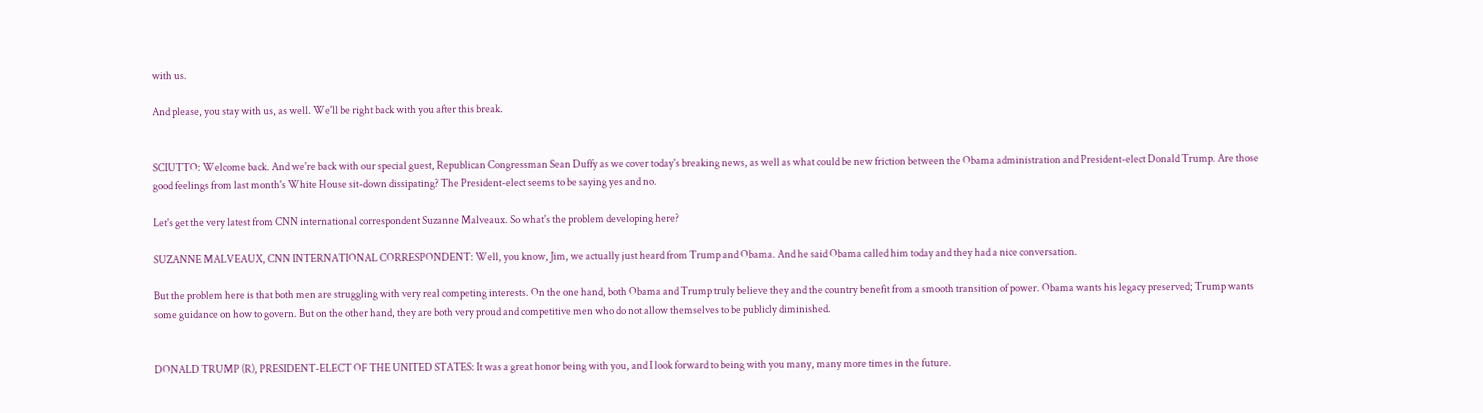with us.

And please, you stay with us, as well. We'll be right back with you after this break.


SCIUTTO: Welcome back. And we're back with our special guest, Republican Congressman Sean Duffy as we cover today's breaking news, as well as what could be new friction between the Obama administration and President-elect Donald Trump. Are those good feelings from last month's White House sit-down dissipating? The President-elect seems to be saying yes and no.

Let's get the very latest from CNN international correspondent Suzanne Malveaux. So what's the problem developing here?

SUZANNE MALVEAUX, CNN INTERNATIONAL CORRESPONDENT: Well, you know, Jim, we actually just heard from Trump and Obama. And he said Obama called him today and they had a nice conversation.

But the problem here is that both men are struggling with very real competing interests. On the one hand, both Obama and Trump truly believe they and the country benefit from a smooth transition of power. Obama wants his legacy preserved; Trump wants some guidance on how to govern. But on the other hand, they are both very proud and competitive men who do not allow themselves to be publicly diminished.


DONALD TRUMP (R), PRESIDENT-ELECT OF THE UNITED STATES: It was a great honor being with you, and I look forward to being with you many, many more times in the future.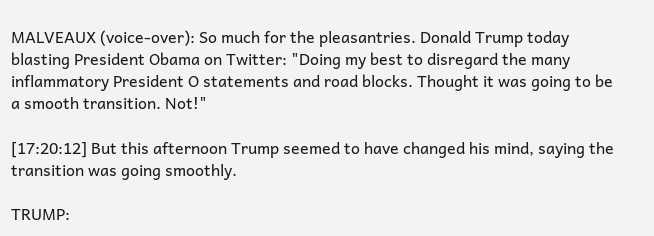MALVEAUX (voice-over): So much for the pleasantries. Donald Trump today blasting President Obama on Twitter: "Doing my best to disregard the many inflammatory President O statements and road blocks. Thought it was going to be a smooth transition. Not!"

[17:20:12] But this afternoon Trump seemed to have changed his mind, saying the transition was going smoothly.

TRUMP: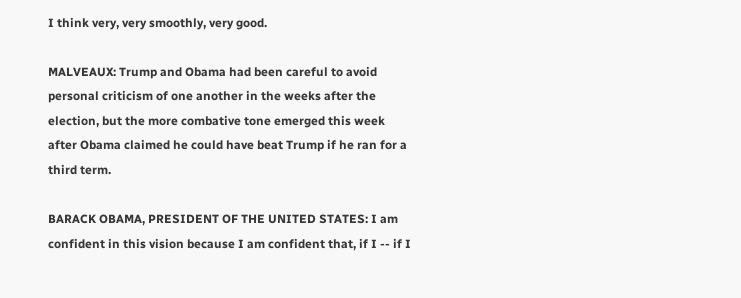I think very, very smoothly, very good.

MALVEAUX: Trump and Obama had been careful to avoid personal criticism of one another in the weeks after the election, but the more combative tone emerged this week after Obama claimed he could have beat Trump if he ran for a third term.

BARACK OBAMA, PRESIDENT OF THE UNITED STATES: I am confident in this vision because I am confident that, if I -- if I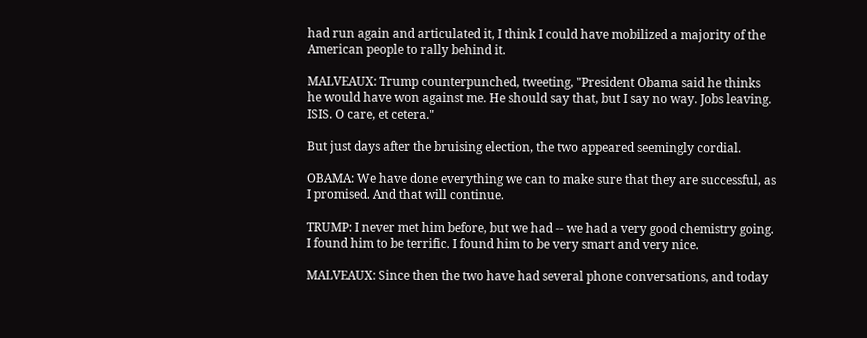had run again and articulated it, I think I could have mobilized a majority of the American people to rally behind it.

MALVEAUX: Trump counterpunched, tweeting, "President Obama said he thinks he would have won against me. He should say that, but I say no way. Jobs leaving. ISIS. O care, et cetera."

But just days after the bruising election, the two appeared seemingly cordial.

OBAMA: We have done everything we can to make sure that they are successful, as I promised. And that will continue.

TRUMP: I never met him before, but we had -- we had a very good chemistry going. I found him to be terrific. I found him to be very smart and very nice.

MALVEAUX: Since then the two have had several phone conversations, and today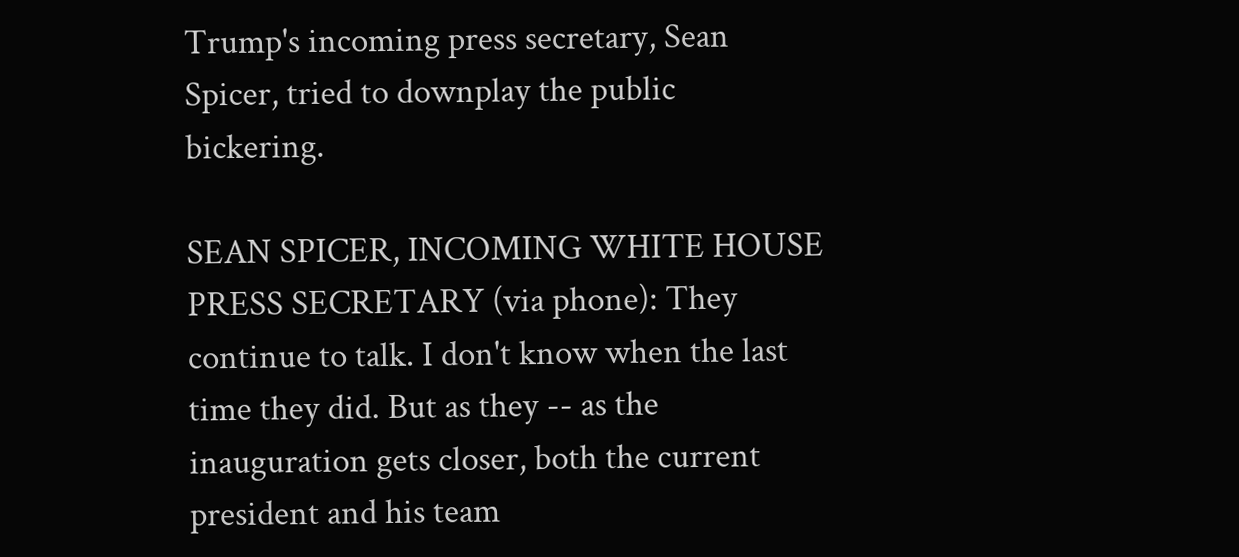Trump's incoming press secretary, Sean Spicer, tried to downplay the public bickering.

SEAN SPICER, INCOMING WHITE HOUSE PRESS SECRETARY (via phone): They continue to talk. I don't know when the last time they did. But as they -- as the inauguration gets closer, both the current president and his team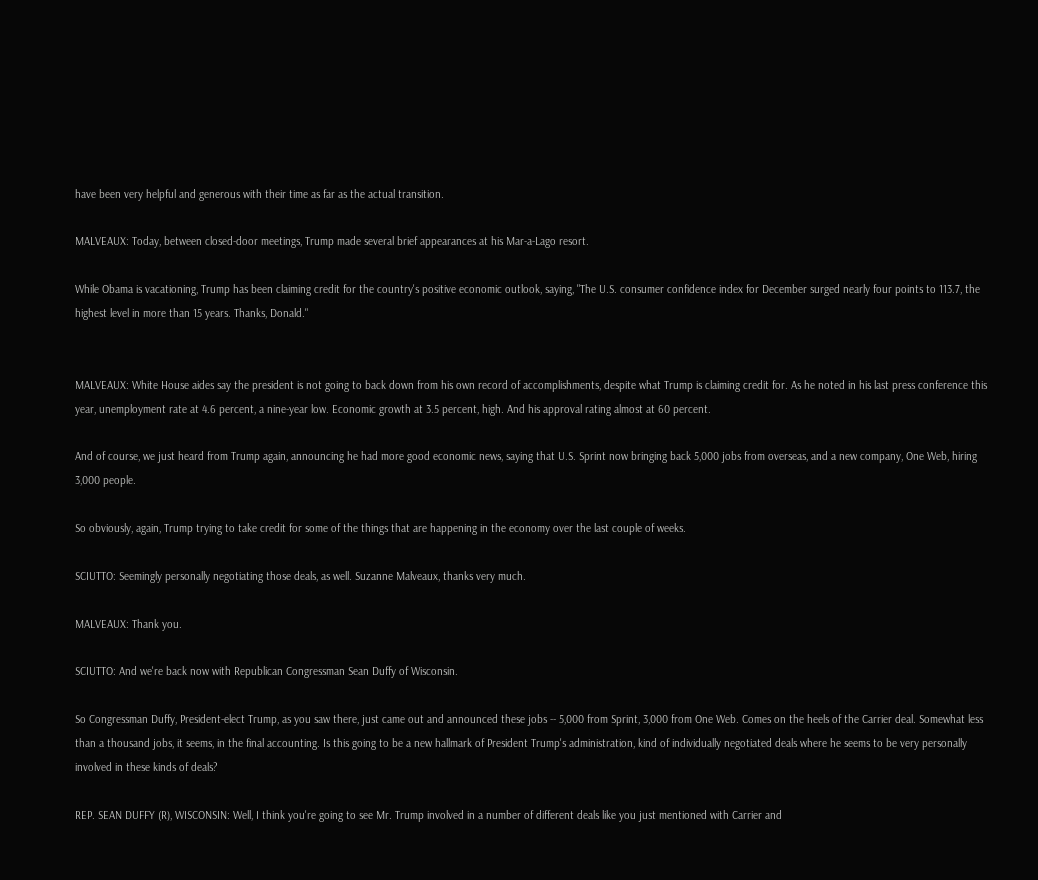have been very helpful and generous with their time as far as the actual transition.

MALVEAUX: Today, between closed-door meetings, Trump made several brief appearances at his Mar-a-Lago resort.

While Obama is vacationing, Trump has been claiming credit for the country's positive economic outlook, saying, "The U.S. consumer confidence index for December surged nearly four points to 113.7, the highest level in more than 15 years. Thanks, Donald."


MALVEAUX: White House aides say the president is not going to back down from his own record of accomplishments, despite what Trump is claiming credit for. As he noted in his last press conference this year, unemployment rate at 4.6 percent, a nine-year low. Economic growth at 3.5 percent, high. And his approval rating almost at 60 percent.

And of course, we just heard from Trump again, announcing he had more good economic news, saying that U.S. Sprint now bringing back 5,000 jobs from overseas, and a new company, One Web, hiring 3,000 people.

So obviously, again, Trump trying to take credit for some of the things that are happening in the economy over the last couple of weeks.

SCIUTTO: Seemingly personally negotiating those deals, as well. Suzanne Malveaux, thanks very much.

MALVEAUX: Thank you.

SCIUTTO: And we're back now with Republican Congressman Sean Duffy of Wisconsin.

So Congressman Duffy, President-elect Trump, as you saw there, just came out and announced these jobs -- 5,000 from Sprint, 3,000 from One Web. Comes on the heels of the Carrier deal. Somewhat less than a thousand jobs, it seems, in the final accounting. Is this going to be a new hallmark of President Trump's administration, kind of individually negotiated deals where he seems to be very personally involved in these kinds of deals?

REP. SEAN DUFFY (R), WISCONSIN: Well, I think you're going to see Mr. Trump involved in a number of different deals like you just mentioned with Carrier and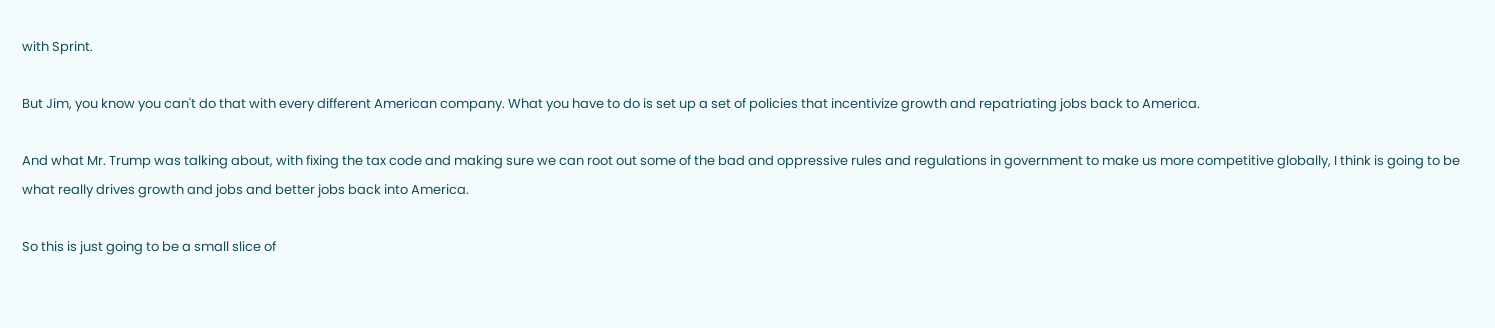with Sprint.

But Jim, you know you can't do that with every different American company. What you have to do is set up a set of policies that incentivize growth and repatriating jobs back to America.

And what Mr. Trump was talking about, with fixing the tax code and making sure we can root out some of the bad and oppressive rules and regulations in government to make us more competitive globally, I think is going to be what really drives growth and jobs and better jobs back into America.

So this is just going to be a small slice of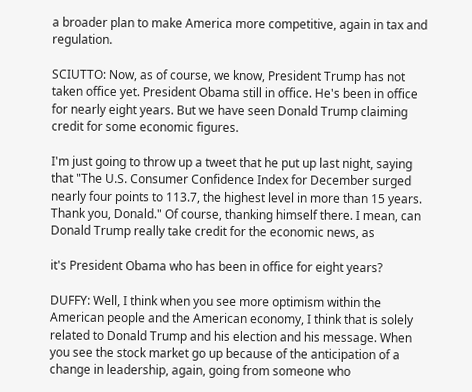a broader plan to make America more competitive, again in tax and regulation.

SCIUTTO: Now, as of course, we know, President Trump has not taken office yet. President Obama still in office. He's been in office for nearly eight years. But we have seen Donald Trump claiming credit for some economic figures.

I'm just going to throw up a tweet that he put up last night, saying that "The U.S. Consumer Confidence Index for December surged nearly four points to 113.7, the highest level in more than 15 years. Thank you, Donald." Of course, thanking himself there. I mean, can Donald Trump really take credit for the economic news, as

it's President Obama who has been in office for eight years?

DUFFY: Well, I think when you see more optimism within the American people and the American economy, I think that is solely related to Donald Trump and his election and his message. When you see the stock market go up because of the anticipation of a change in leadership, again, going from someone who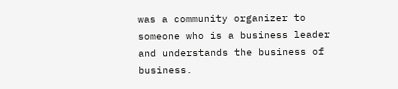was a community organizer to someone who is a business leader and understands the business of business.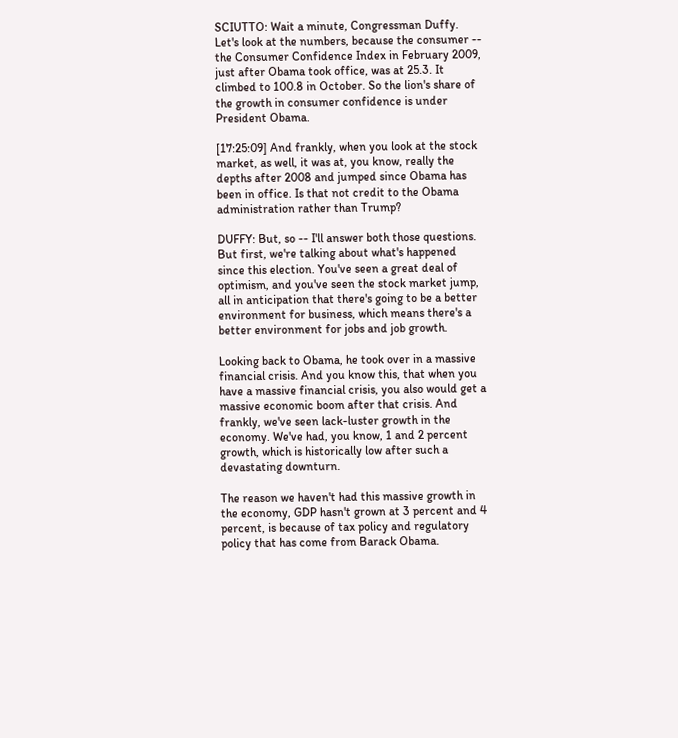SCIUTTO: Wait a minute, Congressman Duffy. Let's look at the numbers, because the consumer -- the Consumer Confidence Index in February 2009, just after Obama took office, was at 25.3. It climbed to 100.8 in October. So the lion's share of the growth in consumer confidence is under President Obama.

[17:25:09] And frankly, when you look at the stock market, as well, it was at, you know, really the depths after 2008 and jumped since Obama has been in office. Is that not credit to the Obama administration rather than Trump?

DUFFY: But, so -- I'll answer both those questions. But first, we're talking about what's happened since this election. You've seen a great deal of optimism, and you've seen the stock market jump, all in anticipation that there's going to be a better environment for business, which means there's a better environment for jobs and job growth.

Looking back to Obama, he took over in a massive financial crisis. And you know this, that when you have a massive financial crisis, you also would get a massive economic boom after that crisis. And frankly, we've seen lack-luster growth in the economy. We've had, you know, 1 and 2 percent growth, which is historically low after such a devastating downturn.

The reason we haven't had this massive growth in the economy, GDP hasn't grown at 3 percent and 4 percent, is because of tax policy and regulatory policy that has come from Barack Obama.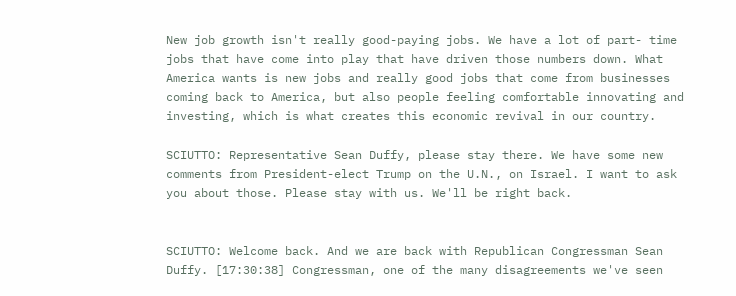New job growth isn't really good-paying jobs. We have a lot of part- time jobs that have come into play that have driven those numbers down. What America wants is new jobs and really good jobs that come from businesses coming back to America, but also people feeling comfortable innovating and investing, which is what creates this economic revival in our country.

SCIUTTO: Representative Sean Duffy, please stay there. We have some new comments from President-elect Trump on the U.N., on Israel. I want to ask you about those. Please stay with us. We'll be right back.


SCIUTTO: Welcome back. And we are back with Republican Congressman Sean Duffy. [17:30:38] Congressman, one of the many disagreements we've seen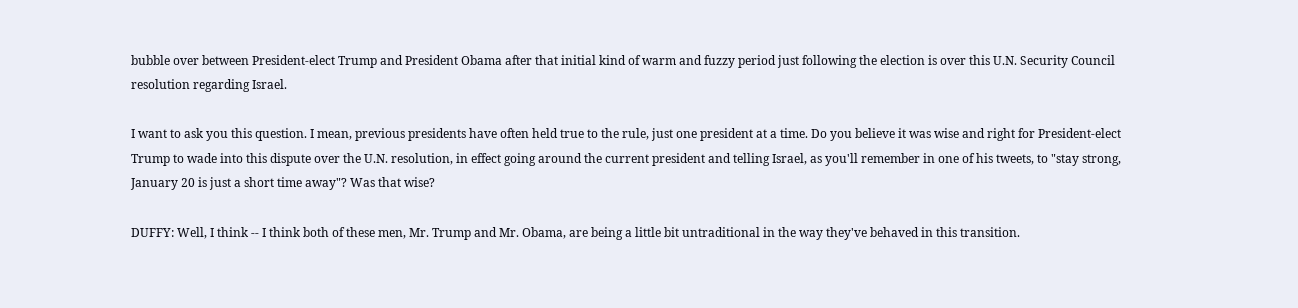bubble over between President-elect Trump and President Obama after that initial kind of warm and fuzzy period just following the election is over this U.N. Security Council resolution regarding Israel.

I want to ask you this question. I mean, previous presidents have often held true to the rule, just one president at a time. Do you believe it was wise and right for President-elect Trump to wade into this dispute over the U.N. resolution, in effect going around the current president and telling Israel, as you'll remember in one of his tweets, to "stay strong, January 20 is just a short time away"? Was that wise?

DUFFY: Well, I think -- I think both of these men, Mr. Trump and Mr. Obama, are being a little bit untraditional in the way they've behaved in this transition.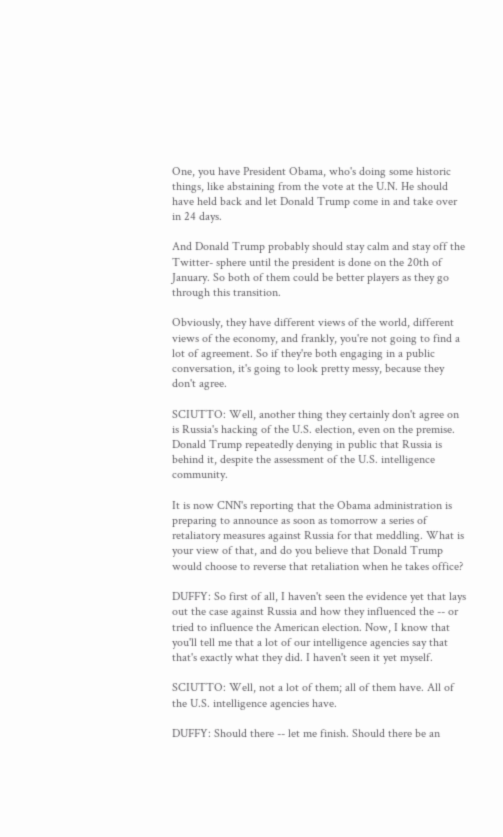One, you have President Obama, who's doing some historic things, like abstaining from the vote at the U.N. He should have held back and let Donald Trump come in and take over in 24 days.

And Donald Trump probably should stay calm and stay off the Twitter- sphere until the president is done on the 20th of January. So both of them could be better players as they go through this transition.

Obviously, they have different views of the world, different views of the economy, and frankly, you're not going to find a lot of agreement. So if they're both engaging in a public conversation, it's going to look pretty messy, because they don't agree.

SCIUTTO: Well, another thing they certainly don't agree on is Russia's hacking of the U.S. election, even on the premise. Donald Trump repeatedly denying in public that Russia is behind it, despite the assessment of the U.S. intelligence community.

It is now CNN's reporting that the Obama administration is preparing to announce as soon as tomorrow a series of retaliatory measures against Russia for that meddling. What is your view of that, and do you believe that Donald Trump would choose to reverse that retaliation when he takes office?

DUFFY: So first of all, I haven't seen the evidence yet that lays out the case against Russia and how they influenced the -- or tried to influence the American election. Now, I know that you'll tell me that a lot of our intelligence agencies say that that's exactly what they did. I haven't seen it yet myself.

SCIUTTO: Well, not a lot of them; all of them have. All of the U.S. intelligence agencies have.

DUFFY: Should there -- let me finish. Should there be an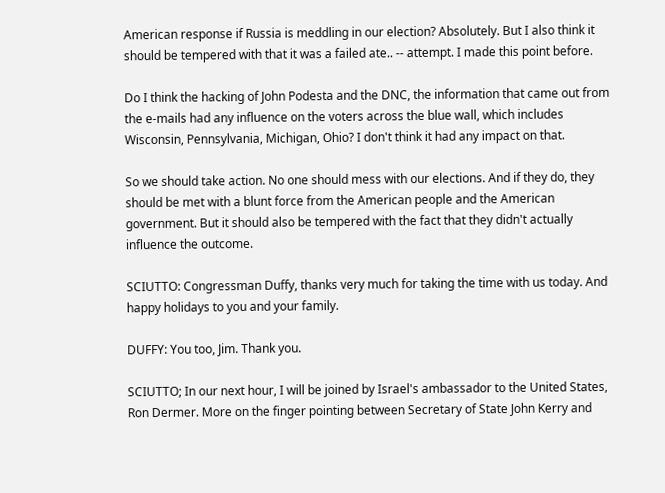American response if Russia is meddling in our election? Absolutely. But I also think it should be tempered with that it was a failed ate.. -- attempt. I made this point before.

Do I think the hacking of John Podesta and the DNC, the information that came out from the e-mails had any influence on the voters across the blue wall, which includes Wisconsin, Pennsylvania, Michigan, Ohio? I don't think it had any impact on that.

So we should take action. No one should mess with our elections. And if they do, they should be met with a blunt force from the American people and the American government. But it should also be tempered with the fact that they didn't actually influence the outcome.

SCIUTTO: Congressman Duffy, thanks very much for taking the time with us today. And happy holidays to you and your family.

DUFFY: You too, Jim. Thank you.

SCIUTTO; In our next hour, I will be joined by Israel's ambassador to the United States, Ron Dermer. More on the finger pointing between Secretary of State John Kerry and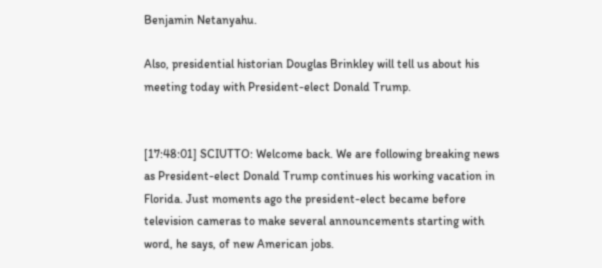Benjamin Netanyahu.

Also, presidential historian Douglas Brinkley will tell us about his meeting today with President-elect Donald Trump.


[17:48:01] SCIUTTO: Welcome back. We are following breaking news as President-elect Donald Trump continues his working vacation in Florida. Just moments ago the president-elect became before television cameras to make several announcements starting with word, he says, of new American jobs.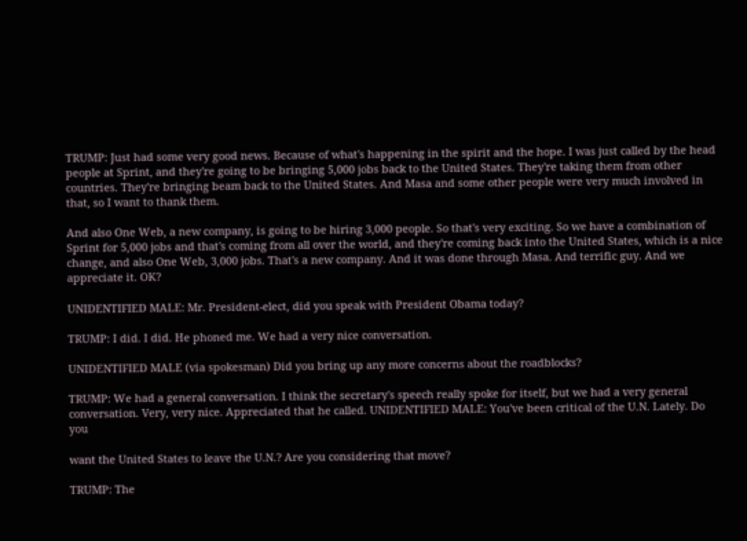TRUMP: Just had some very good news. Because of what's happening in the spirit and the hope. I was just called by the head people at Sprint, and they're going to be bringing 5,000 jobs back to the United States. They're taking them from other countries. They're bringing beam back to the United States. And Masa and some other people were very much involved in that, so I want to thank them.

And also One Web, a new company, is going to be hiring 3,000 people. So that's very exciting. So we have a combination of Sprint for 5,000 jobs and that's coming from all over the world, and they're coming back into the United States, which is a nice change, and also One Web, 3,000 jobs. That's a new company. And it was done through Masa. And terrific guy. And we appreciate it. OK?

UNIDENTIFIED MALE: Mr. President-elect, did you speak with President Obama today?

TRUMP: I did. I did. He phoned me. We had a very nice conversation.

UNIDENTIFIED MALE (via spokesman) Did you bring up any more concerns about the roadblocks?

TRUMP: We had a general conversation. I think the secretary's speech really spoke for itself, but we had a very general conversation. Very, very nice. Appreciated that he called. UNIDENTIFIED MALE: You've been critical of the U.N. Lately. Do you

want the United States to leave the U.N.? Are you considering that move?

TRUMP: The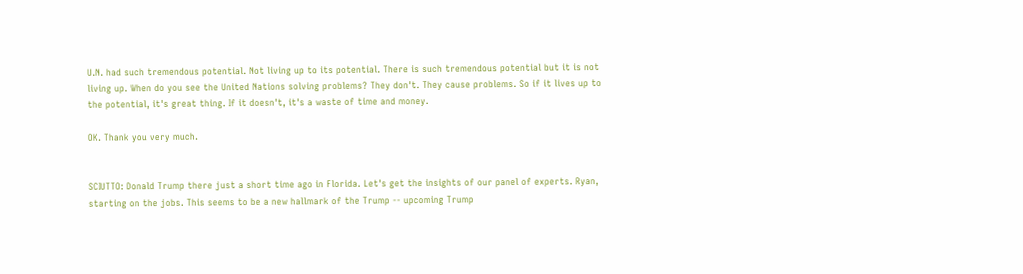U.N. had such tremendous potential. Not living up to its potential. There is such tremendous potential but it is not living up. When do you see the United Nations solving problems? They don't. They cause problems. So if it lives up to the potential, it's great thing. If it doesn't, it's a waste of time and money.

OK. Thank you very much.


SCIUTTO: Donald Trump there just a short time ago in Florida. Let's get the insights of our panel of experts. Ryan, starting on the jobs. This seems to be a new hallmark of the Trump -- upcoming Trump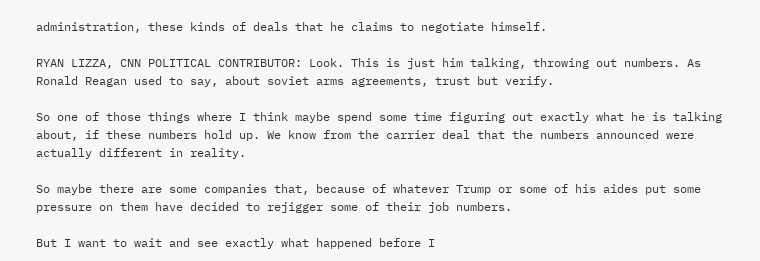administration, these kinds of deals that he claims to negotiate himself.

RYAN LIZZA, CNN POLITICAL CONTRIBUTOR: Look. This is just him talking, throwing out numbers. As Ronald Reagan used to say, about soviet arms agreements, trust but verify.

So one of those things where I think maybe spend some time figuring out exactly what he is talking about, if these numbers hold up. We know from the carrier deal that the numbers announced were actually different in reality.

So maybe there are some companies that, because of whatever Trump or some of his aides put some pressure on them have decided to rejigger some of their job numbers.

But I want to wait and see exactly what happened before I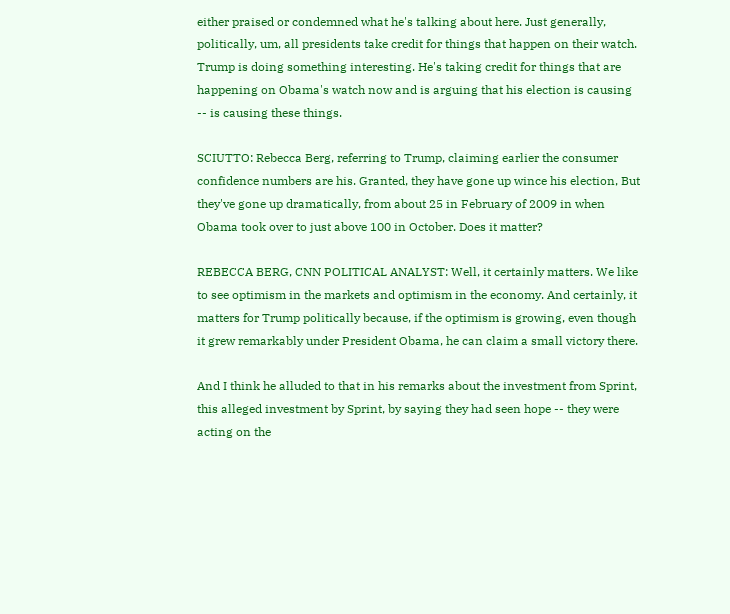either praised or condemned what he's talking about here. Just generally, politically, um, all presidents take credit for things that happen on their watch. Trump is doing something interesting. He's taking credit for things that are happening on Obama's watch now and is arguing that his election is causing -- is causing these things.

SCIUTTO: Rebecca Berg, referring to Trump, claiming earlier the consumer confidence numbers are his. Granted, they have gone up wince his election, But they've gone up dramatically, from about 25 in February of 2009 in when Obama took over to just above 100 in October. Does it matter?

REBECCA BERG, CNN POLITICAL ANALYST: Well, it certainly matters. We like to see optimism in the markets and optimism in the economy. And certainly, it matters for Trump politically because, if the optimism is growing, even though it grew remarkably under President Obama, he can claim a small victory there.

And I think he alluded to that in his remarks about the investment from Sprint, this alleged investment by Sprint, by saying they had seen hope -- they were acting on the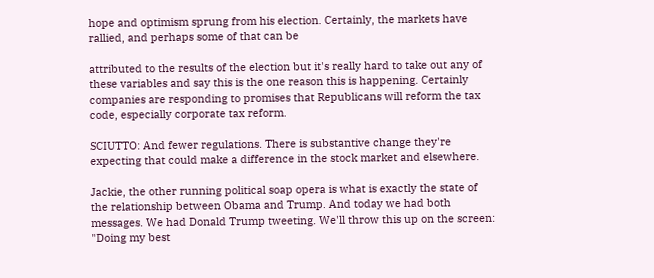hope and optimism sprung from his election. Certainly, the markets have rallied, and perhaps some of that can be

attributed to the results of the election but it's really hard to take out any of these variables and say this is the one reason this is happening. Certainly companies are responding to promises that Republicans will reform the tax code, especially corporate tax reform.

SCIUTTO: And fewer regulations. There is substantive change they're expecting that could make a difference in the stock market and elsewhere.

Jackie, the other running political soap opera is what is exactly the state of the relationship between Obama and Trump. And today we had both messages. We had Donald Trump tweeting. We'll throw this up on the screen: "Doing my best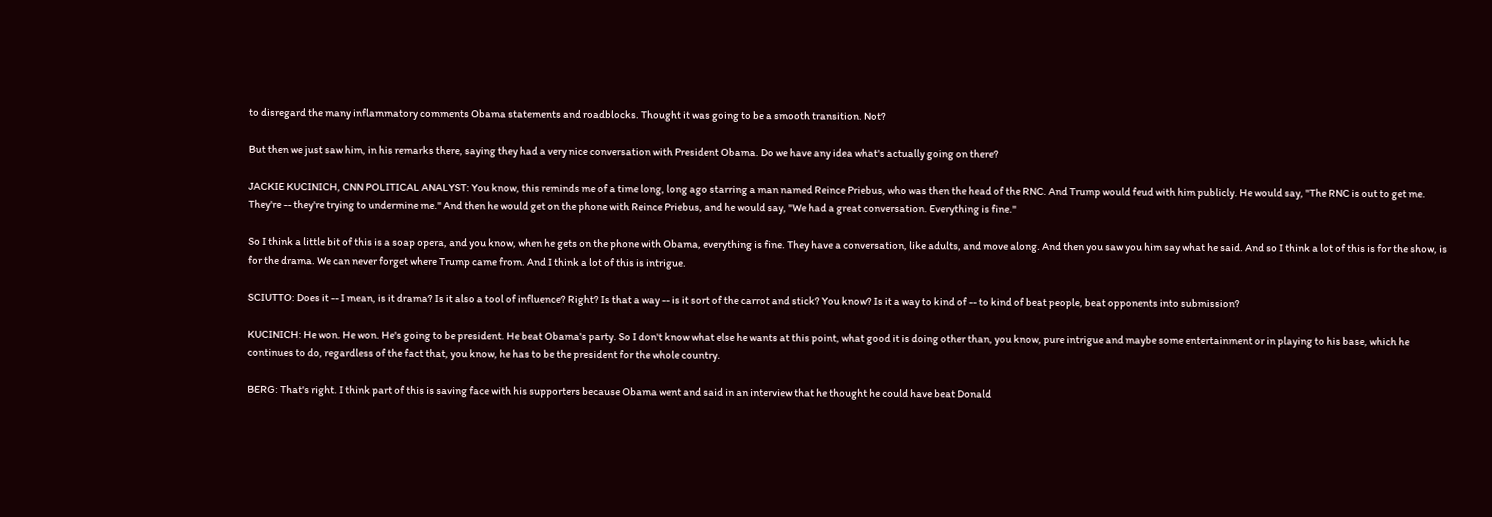to disregard the many inflammatory comments Obama statements and roadblocks. Thought it was going to be a smooth transition. Not?

But then we just saw him, in his remarks there, saying they had a very nice conversation with President Obama. Do we have any idea what's actually going on there?

JACKIE KUCINICH, CNN POLITICAL ANALYST: You know, this reminds me of a time long, long ago starring a man named Reince Priebus, who was then the head of the RNC. And Trump would feud with him publicly. He would say, "The RNC is out to get me. They're -- they're trying to undermine me." And then he would get on the phone with Reince Priebus, and he would say, "We had a great conversation. Everything is fine."

So I think a little bit of this is a soap opera, and you know, when he gets on the phone with Obama, everything is fine. They have a conversation, like adults, and move along. And then you saw you him say what he said. And so I think a lot of this is for the show, is for the drama. We can never forget where Trump came from. And I think a lot of this is intrigue.

SCIUTTO: Does it -- I mean, is it drama? Is it also a tool of influence? Right? Is that a way -- is it sort of the carrot and stick? You know? Is it a way to kind of -- to kind of beat people, beat opponents into submission?

KUCINICH: He won. He won. He's going to be president. He beat Obama's party. So I don't know what else he wants at this point, what good it is doing other than, you know, pure intrigue and maybe some entertainment or in playing to his base, which he continues to do, regardless of the fact that, you know, he has to be the president for the whole country.

BERG: That's right. I think part of this is saving face with his supporters because Obama went and said in an interview that he thought he could have beat Donald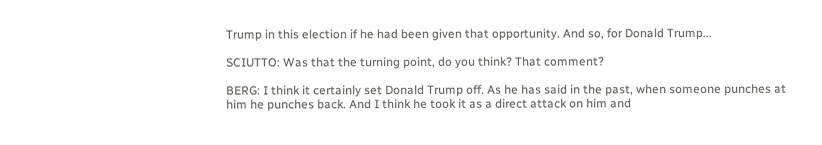Trump in this election if he had been given that opportunity. And so, for Donald Trump...

SCIUTTO: Was that the turning point, do you think? That comment?

BERG: I think it certainly set Donald Trump off. As he has said in the past, when someone punches at him he punches back. And I think he took it as a direct attack on him and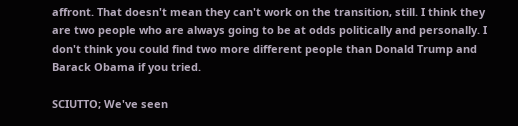affront. That doesn't mean they can't work on the transition, still. I think they are two people who are always going to be at odds politically and personally. I don't think you could find two more different people than Donald Trump and Barack Obama if you tried.

SCIUTTO; We've seen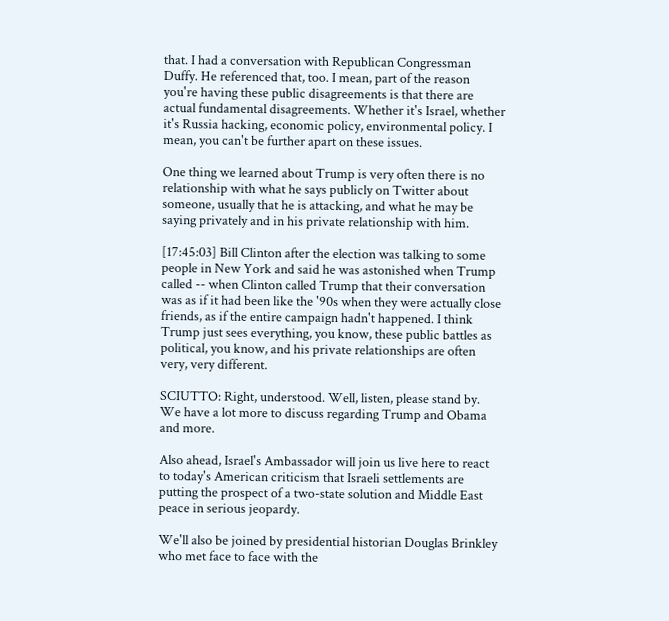that. I had a conversation with Republican Congressman Duffy. He referenced that, too. I mean, part of the reason you're having these public disagreements is that there are actual fundamental disagreements. Whether it's Israel, whether it's Russia hacking, economic policy, environmental policy. I mean, you can't be further apart on these issues.

One thing we learned about Trump is very often there is no relationship with what he says publicly on Twitter about someone, usually that he is attacking, and what he may be saying privately and in his private relationship with him.

[17:45:03] Bill Clinton after the election was talking to some people in New York and said he was astonished when Trump called -- when Clinton called Trump that their conversation was as if it had been like the '90s when they were actually close friends, as if the entire campaign hadn't happened. I think Trump just sees everything, you know, these public battles as political, you know, and his private relationships are often very, very different.

SCIUTTO: Right, understood. Well, listen, please stand by. We have a lot more to discuss regarding Trump and Obama and more.

Also ahead, Israel's Ambassador will join us live here to react to today's American criticism that Israeli settlements are putting the prospect of a two-state solution and Middle East peace in serious jeopardy.

We'll also be joined by presidential historian Douglas Brinkley who met face to face with the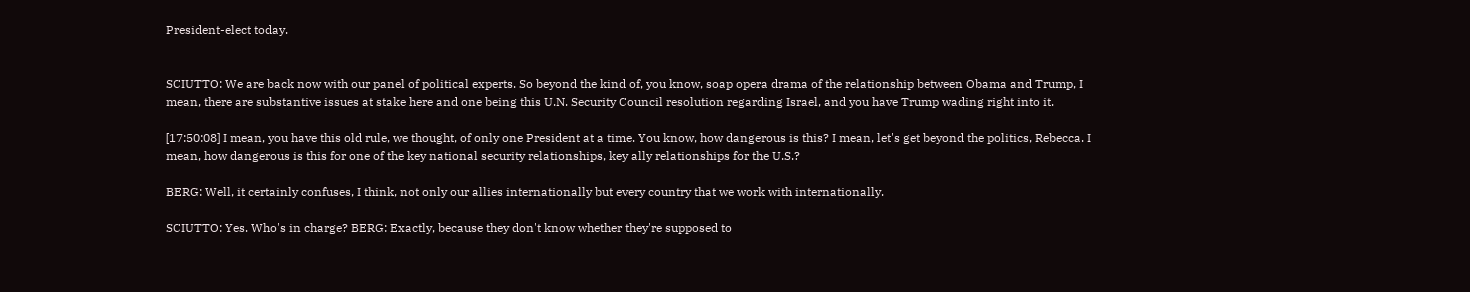President-elect today.


SCIUTTO: We are back now with our panel of political experts. So beyond the kind of, you know, soap opera drama of the relationship between Obama and Trump, I mean, there are substantive issues at stake here and one being this U.N. Security Council resolution regarding Israel, and you have Trump wading right into it.

[17:50:08] I mean, you have this old rule, we thought, of only one President at a time. You know, how dangerous is this? I mean, let's get beyond the politics, Rebecca. I mean, how dangerous is this for one of the key national security relationships, key ally relationships for the U.S.?

BERG: Well, it certainly confuses, I think, not only our allies internationally but every country that we work with internationally.

SCIUTTO: Yes. Who's in charge? BERG: Exactly, because they don't know whether they're supposed to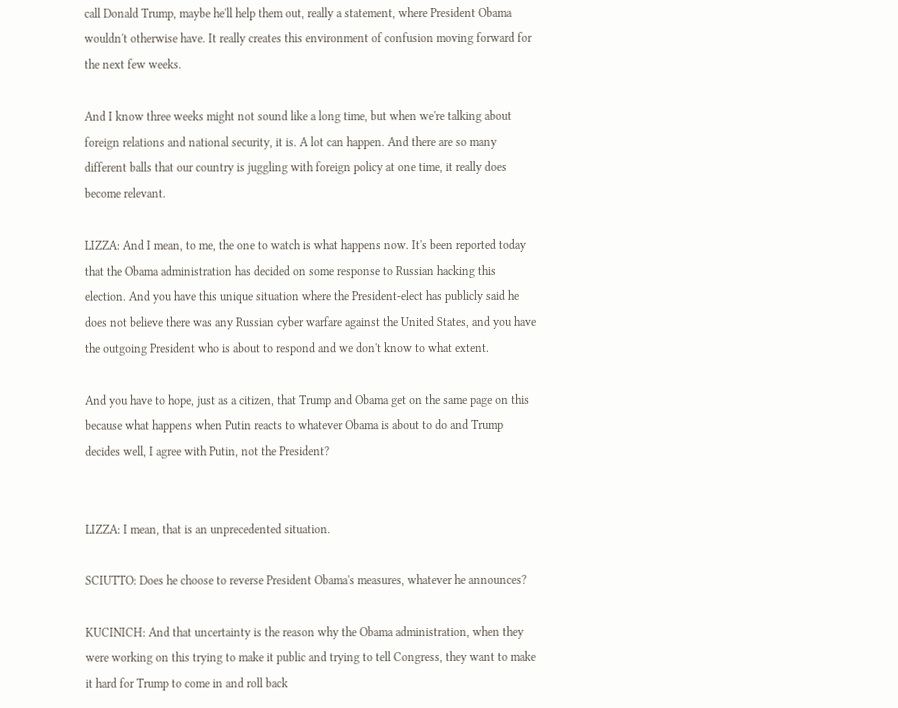call Donald Trump, maybe he'll help them out, really a statement, where President Obama wouldn't otherwise have. It really creates this environment of confusion moving forward for the next few weeks.

And I know three weeks might not sound like a long time, but when we're talking about foreign relations and national security, it is. A lot can happen. And there are so many different balls that our country is juggling with foreign policy at one time, it really does become relevant.

LIZZA: And I mean, to me, the one to watch is what happens now. It's been reported today that the Obama administration has decided on some response to Russian hacking this election. And you have this unique situation where the President-elect has publicly said he does not believe there was any Russian cyber warfare against the United States, and you have the outgoing President who is about to respond and we don't know to what extent.

And you have to hope, just as a citizen, that Trump and Obama get on the same page on this because what happens when Putin reacts to whatever Obama is about to do and Trump decides well, I agree with Putin, not the President?


LIZZA: I mean, that is an unprecedented situation.

SCIUTTO: Does he choose to reverse President Obama's measures, whatever he announces?

KUCINICH: And that uncertainty is the reason why the Obama administration, when they were working on this trying to make it public and trying to tell Congress, they want to make it hard for Trump to come in and roll back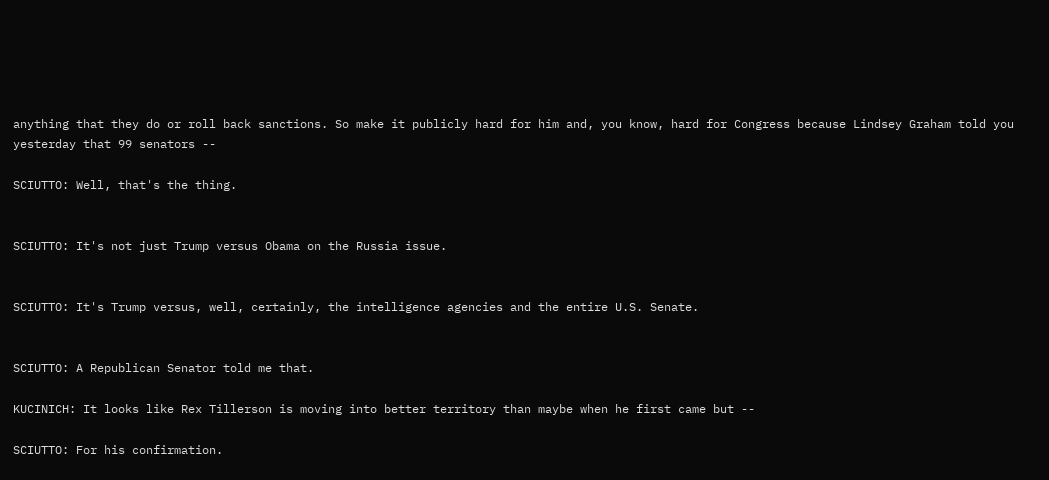anything that they do or roll back sanctions. So make it publicly hard for him and, you know, hard for Congress because Lindsey Graham told you yesterday that 99 senators --

SCIUTTO: Well, that's the thing.


SCIUTTO: It's not just Trump versus Obama on the Russia issue.


SCIUTTO: It's Trump versus, well, certainly, the intelligence agencies and the entire U.S. Senate.


SCIUTTO: A Republican Senator told me that.

KUCINICH: It looks like Rex Tillerson is moving into better territory than maybe when he first came but --

SCIUTTO: For his confirmation.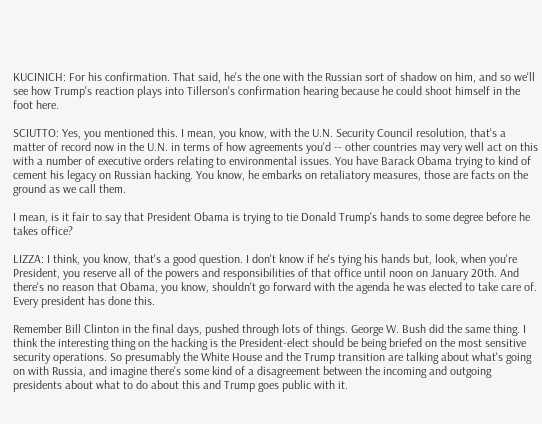KUCINICH: For his confirmation. That said, he's the one with the Russian sort of shadow on him, and so we'll see how Trump's reaction plays into Tillerson's confirmation hearing because he could shoot himself in the foot here.

SCIUTTO: Yes, you mentioned this. I mean, you know, with the U.N. Security Council resolution, that's a matter of record now in the U.N. in terms of how agreements you'd -- other countries may very well act on this with a number of executive orders relating to environmental issues. You have Barack Obama trying to kind of cement his legacy on Russian hacking. You know, he embarks on retaliatory measures, those are facts on the ground as we call them.

I mean, is it fair to say that President Obama is trying to tie Donald Trump's hands to some degree before he takes office?

LIZZA: I think, you know, that's a good question. I don't know if he's tying his hands but, look, when you're President, you reserve all of the powers and responsibilities of that office until noon on January 20th. And there's no reason that Obama, you know, shouldn't go forward with the agenda he was elected to take care of. Every president has done this.

Remember Bill Clinton in the final days, pushed through lots of things. George W. Bush did the same thing. I think the interesting thing on the hacking is the President-elect should be being briefed on the most sensitive security operations. So presumably the White House and the Trump transition are talking about what's going on with Russia, and imagine there's some kind of a disagreement between the incoming and outgoing presidents about what to do about this and Trump goes public with it.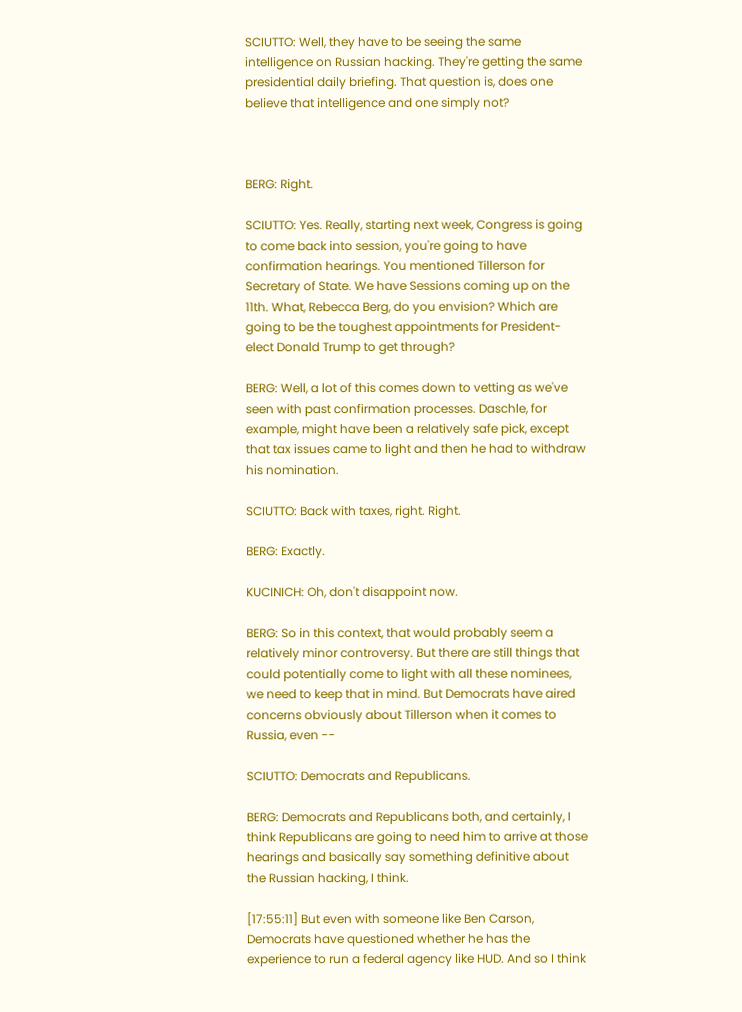SCIUTTO: Well, they have to be seeing the same intelligence on Russian hacking. They're getting the same presidential daily briefing. That question is, does one believe that intelligence and one simply not?



BERG: Right.

SCIUTTO: Yes. Really, starting next week, Congress is going to come back into session, you're going to have confirmation hearings. You mentioned Tillerson for Secretary of State. We have Sessions coming up on the 11th. What, Rebecca Berg, do you envision? Which are going to be the toughest appointments for President-elect Donald Trump to get through?

BERG: Well, a lot of this comes down to vetting as we've seen with past confirmation processes. Daschle, for example, might have been a relatively safe pick, except that tax issues came to light and then he had to withdraw his nomination.

SCIUTTO: Back with taxes, right. Right.

BERG: Exactly.

KUCINICH: Oh, don't disappoint now.

BERG: So in this context, that would probably seem a relatively minor controversy. But there are still things that could potentially come to light with all these nominees, we need to keep that in mind. But Democrats have aired concerns obviously about Tillerson when it comes to Russia, even --

SCIUTTO: Democrats and Republicans.

BERG: Democrats and Republicans both, and certainly, I think Republicans are going to need him to arrive at those hearings and basically say something definitive about the Russian hacking, I think.

[17:55:11] But even with someone like Ben Carson, Democrats have questioned whether he has the experience to run a federal agency like HUD. And so I think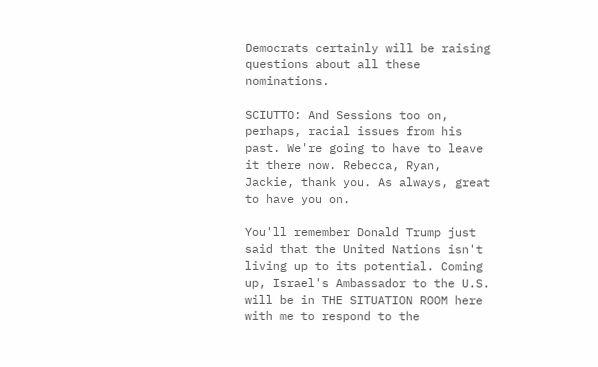Democrats certainly will be raising questions about all these nominations.

SCIUTTO: And Sessions too on, perhaps, racial issues from his past. We're going to have to leave it there now. Rebecca, Ryan, Jackie, thank you. As always, great to have you on.

You'll remember Donald Trump just said that the United Nations isn't living up to its potential. Coming up, Israel's Ambassador to the U.S. will be in THE SITUATION ROOM here with me to respond to the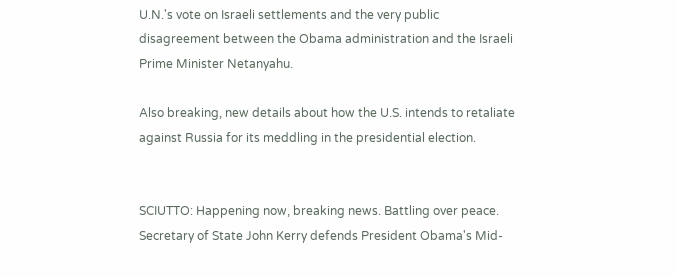U.N.'s vote on Israeli settlements and the very public disagreement between the Obama administration and the Israeli Prime Minister Netanyahu.

Also breaking, new details about how the U.S. intends to retaliate against Russia for its meddling in the presidential election.


SCIUTTO: Happening now, breaking news. Battling over peace. Secretary of State John Kerry defends President Obama's Mid-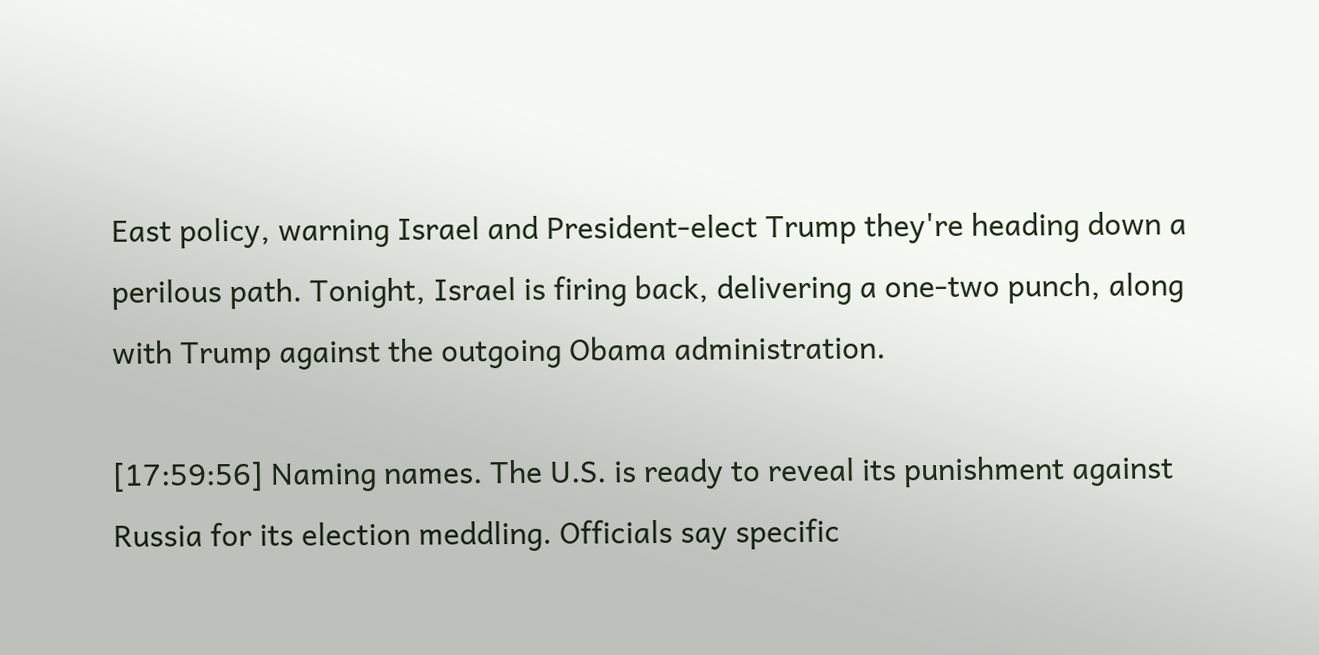East policy, warning Israel and President-elect Trump they're heading down a perilous path. Tonight, Israel is firing back, delivering a one-two punch, along with Trump against the outgoing Obama administration.

[17:59:56] Naming names. The U.S. is ready to reveal its punishment against Russia for its election meddling. Officials say specific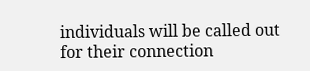individuals will be called out for their connection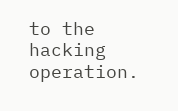to the hacking operation.